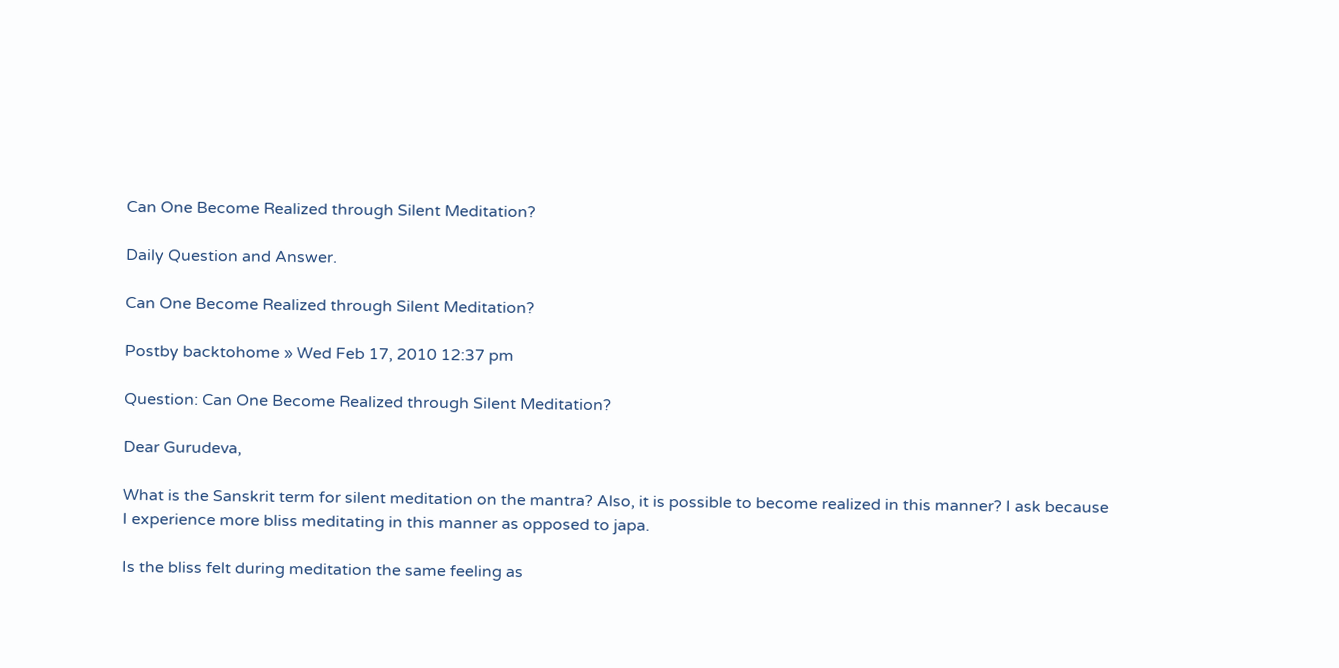Can One Become Realized through Silent Meditation?

Daily Question and Answer.

Can One Become Realized through Silent Meditation?

Postby backtohome » Wed Feb 17, 2010 12:37 pm

Question: Can One Become Realized through Silent Meditation?

Dear Gurudeva,

What is the Sanskrit term for silent meditation on the mantra? Also, it is possible to become realized in this manner? I ask because I experience more bliss meditating in this manner as opposed to japa.

Is the bliss felt during meditation the same feeling as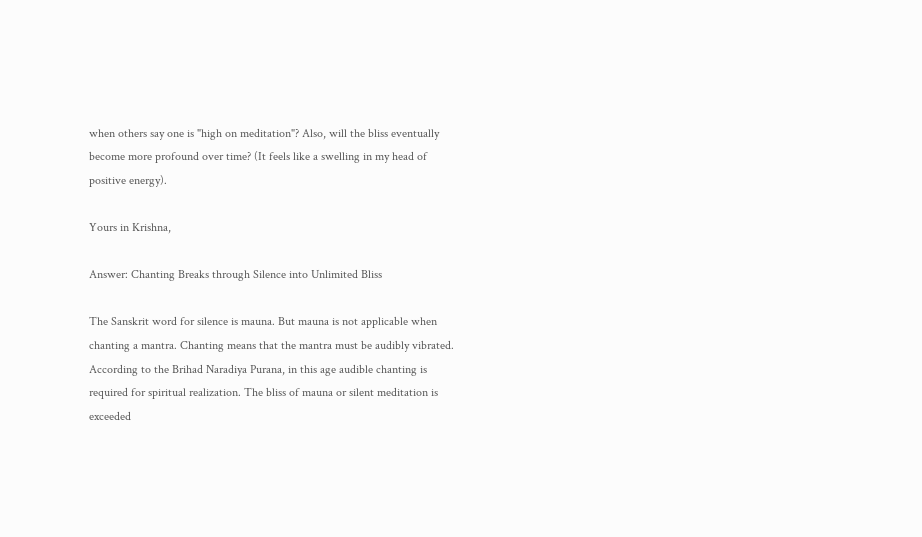when others say one is "high on meditation"? Also, will the bliss eventually become more profound over time? (It feels like a swelling in my head of positive energy).

Yours in Krishna,

Answer: Chanting Breaks through Silence into Unlimited Bliss

The Sanskrit word for silence is mauna. But mauna is not applicable when chanting a mantra. Chanting means that the mantra must be audibly vibrated. According to the Brihad Naradiya Purana, in this age audible chanting is required for spiritual realization. The bliss of mauna or silent meditation is exceeded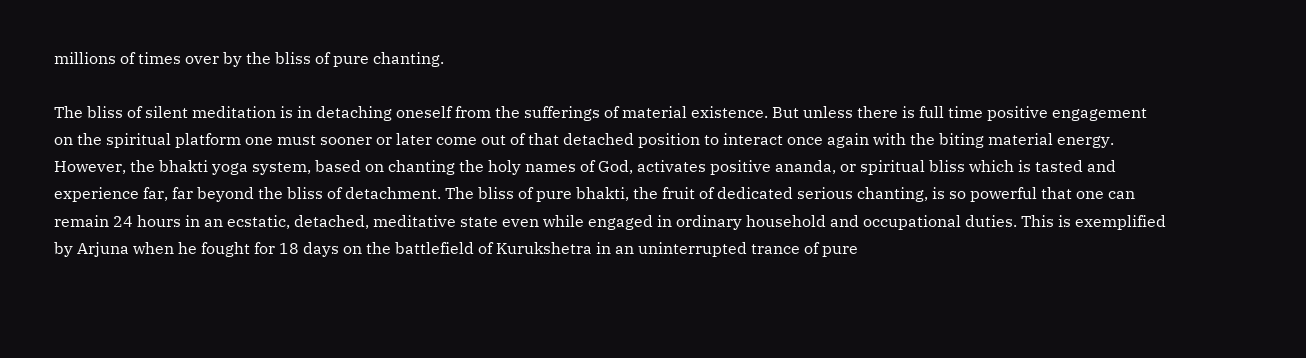millions of times over by the bliss of pure chanting.

The bliss of silent meditation is in detaching oneself from the sufferings of material existence. But unless there is full time positive engagement on the spiritual platform one must sooner or later come out of that detached position to interact once again with the biting material energy. However, the bhakti yoga system, based on chanting the holy names of God, activates positive ananda, or spiritual bliss which is tasted and experience far, far beyond the bliss of detachment. The bliss of pure bhakti, the fruit of dedicated serious chanting, is so powerful that one can remain 24 hours in an ecstatic, detached, meditative state even while engaged in ordinary household and occupational duties. This is exemplified by Arjuna when he fought for 18 days on the battlefield of Kurukshetra in an uninterrupted trance of pure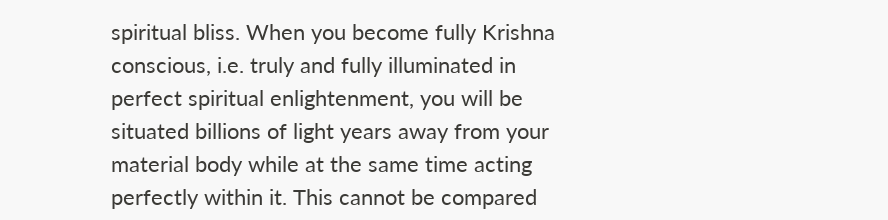spiritual bliss. When you become fully Krishna conscious, i.e. truly and fully illuminated in perfect spiritual enlightenment, you will be situated billions of light years away from your material body while at the same time acting perfectly within it. This cannot be compared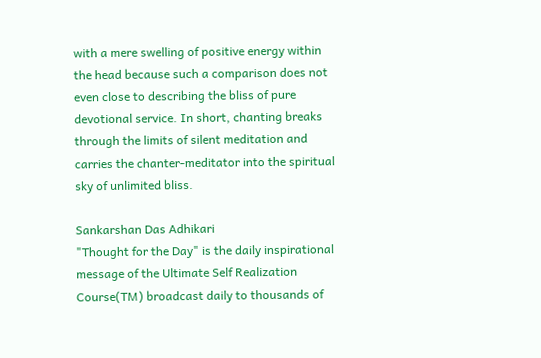with a mere swelling of positive energy within the head because such a comparison does not even close to describing the bliss of pure devotional service. In short, chanting breaks through the limits of silent meditation and carries the chanter-meditator into the spiritual sky of unlimited bliss.

Sankarshan Das Adhikari
"Thought for the Day" is the daily inspirational message of the Ultimate Self Realization Course(TM) broadcast daily to thousands of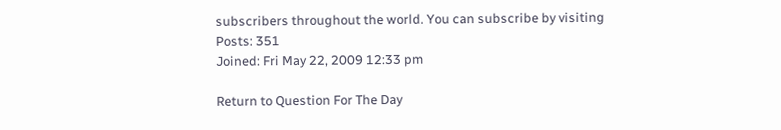subscribers throughout the world. You can subscribe by visiting
Posts: 351
Joined: Fri May 22, 2009 12:33 pm

Return to Question For The Day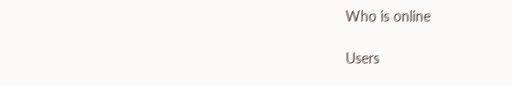Who is online

Users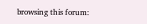browsing this forum: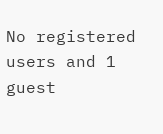No registered users and 1 guest